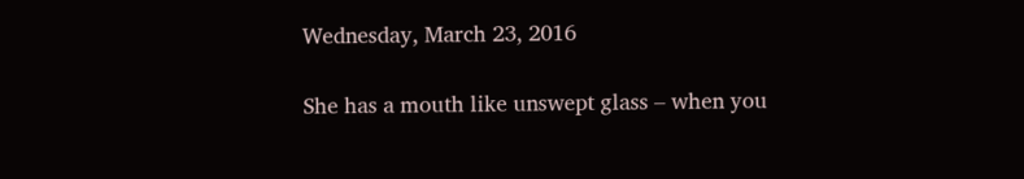Wednesday, March 23, 2016

She has a mouth like unswept glass – when you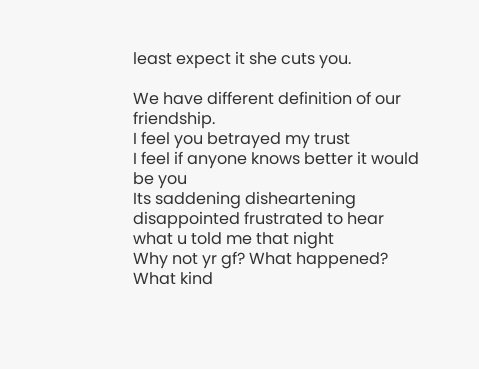least expect it she cuts you.

We have different definition of our friendship.
I feel you betrayed my trust
I feel if anyone knows better it would be you
Its saddening disheartening disappointed frustrated to hear what u told me that night
Why not yr gf? What happened?
What kind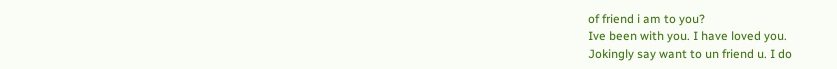of friend i am to you?
Ive been with you. I have loved you.
Jokingly say want to un friend u. I do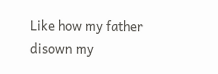Like how my father disown my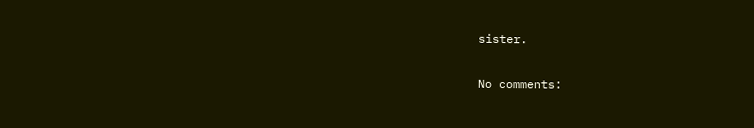sister.

No comments: